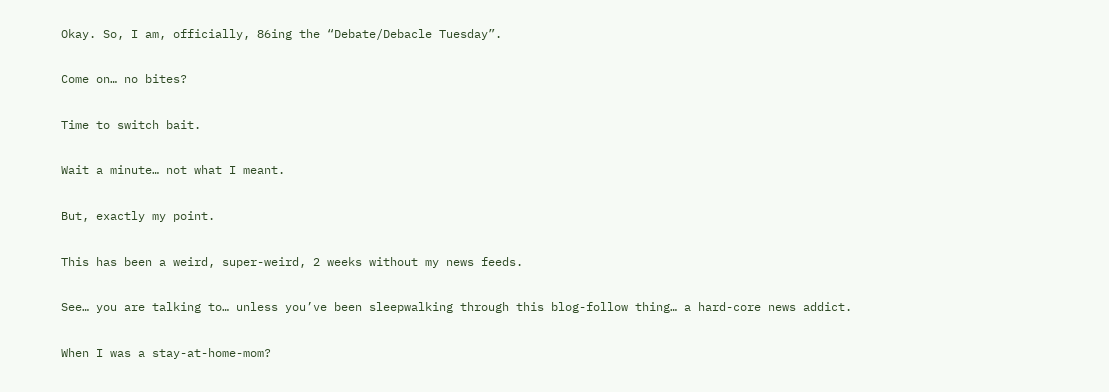Okay. So, I am, officially, 86ing the “Debate/Debacle Tuesday”.

Come on… no bites?

Time to switch bait.

Wait a minute… not what I meant.

But, exactly my point.

This has been a weird, super-weird, 2 weeks without my news feeds.

See… you are talking to… unless you’ve been sleepwalking through this blog-follow thing… a hard-core news addict.

When I was a stay-at-home-mom?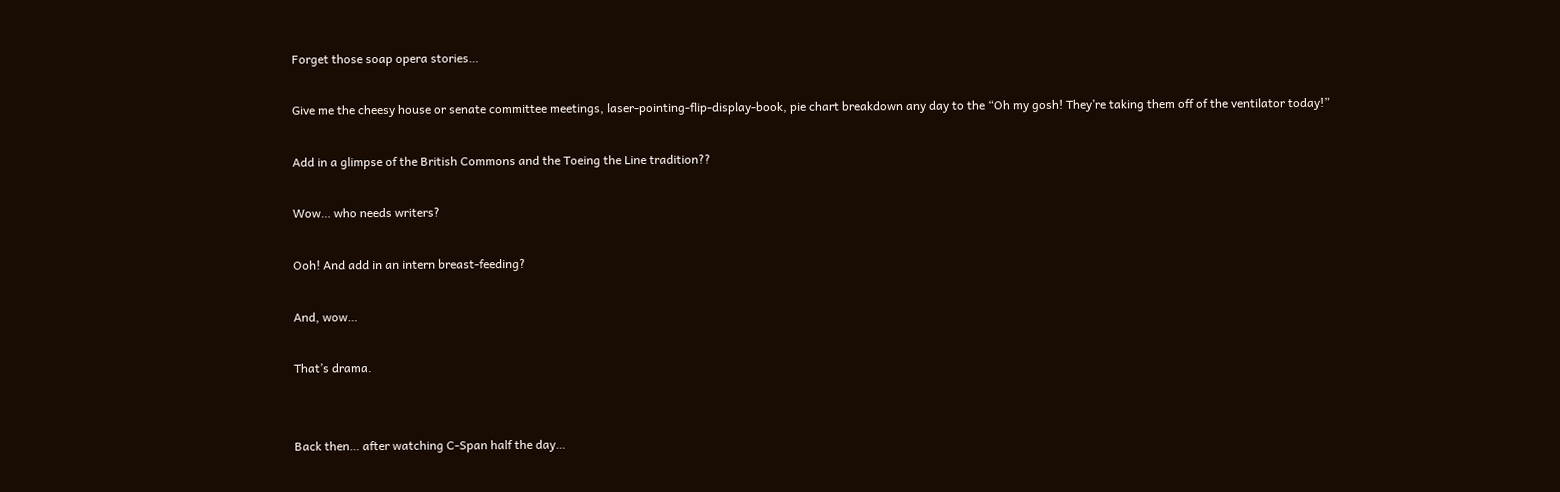Forget those soap opera stories…

Give me the cheesy house or senate committee meetings, laser-pointing-flip-display-book, pie chart breakdown any day to the “Oh my gosh! They’re taking them off of the ventilator today!”

Add in a glimpse of the British Commons and the Toeing the Line tradition??

Wow… who needs writers?

Ooh! And add in an intern breast-feeding?

And, wow…

That’s drama.


Back then… after watching C-Span half the day…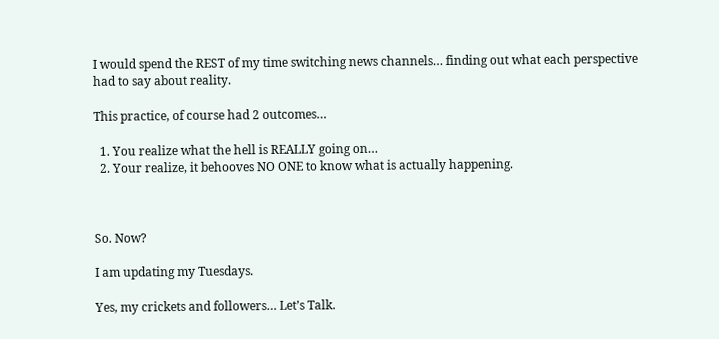I would spend the REST of my time switching news channels… finding out what each perspective had to say about reality.

This practice, of course had 2 outcomes…

  1. You realize what the hell is REALLY going on…
  2. Your realize, it behooves NO ONE to know what is actually happening.



So. Now?

I am updating my Tuesdays.

Yes, my crickets and followers… Let’s Talk.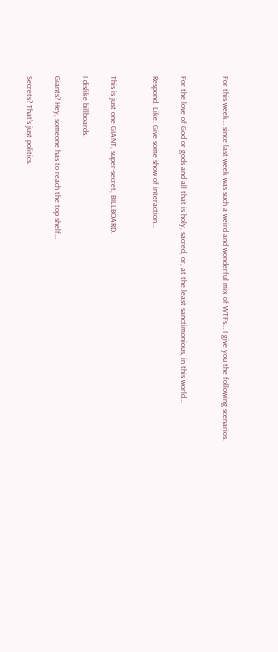For this week… since last week was such a weird and wonderful mix of WTFs… I give you the following scenarios.


For the love of God or gods and all that is holy, sacred, or, at the least sanctimonious, in this world…

Respond. Like. Give some show of interaction…


This is just one GIANT, super-secret, BILLBOARD.

I dislike billboards.

Giants? Hey, someone has to reach the top shelf…

Secrets? That’s just politics.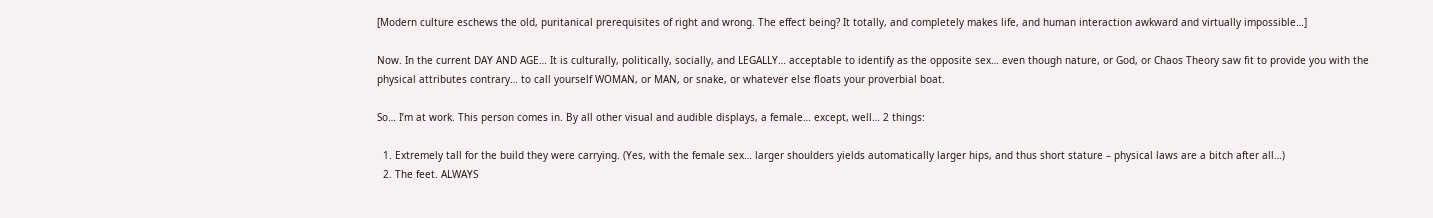[Modern culture eschews the old, puritanical prerequisites of right and wrong. The effect being? It totally, and completely makes life, and human interaction awkward and virtually impossible…]

Now. In the current DAY AND AGE… It is culturally, politically, socially, and LEGALLY… acceptable to identify as the opposite sex… even though nature, or God, or Chaos Theory saw fit to provide you with the physical attributes contrary… to call yourself WOMAN, or MAN, or snake, or whatever else floats your proverbial boat.

So… I’m at work. This person comes in. By all other visual and audible displays, a female… except, well… 2 things:

  1. Extremely tall for the build they were carrying. (Yes, with the female sex… larger shoulders yields automatically larger hips, and thus short stature – physical laws are a bitch after all…)
  2. The feet. ALWAYS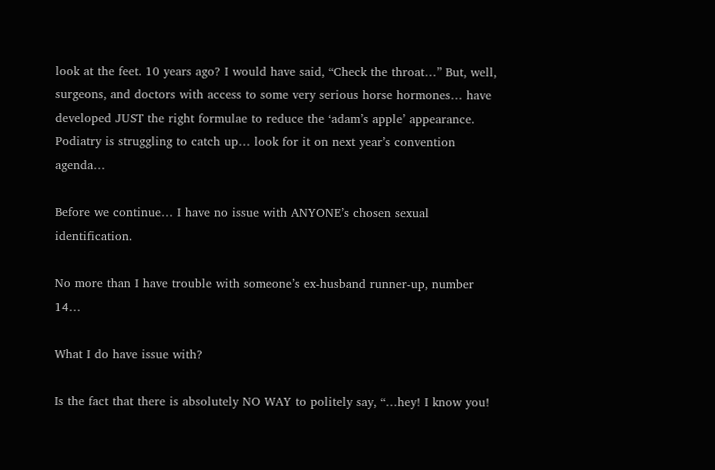look at the feet. 10 years ago? I would have said, “Check the throat…” But, well, surgeons, and doctors with access to some very serious horse hormones… have developed JUST the right formulae to reduce the ‘adam’s apple’ appearance. Podiatry is struggling to catch up… look for it on next year’s convention agenda…

Before we continue… I have no issue with ANYONE’s chosen sexual identification.

No more than I have trouble with someone’s ex-husband runner-up, number 14…

What I do have issue with?

Is the fact that there is absolutely NO WAY to politely say, “…hey! I know you!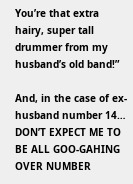You’re that extra hairy, super tall drummer from my husband’s old band!”

And, in the case of ex-husband number 14… DON’T EXPECT ME TO BE ALL GOO-GAHING OVER NUMBER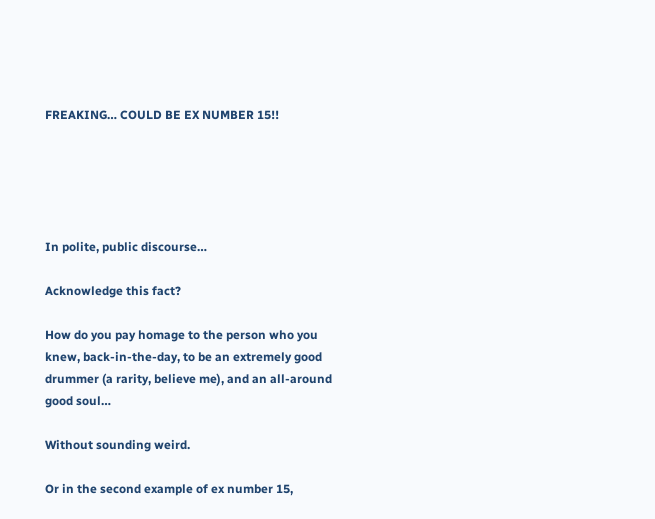FREAKING… COULD BE EX NUMBER 15!!





In polite, public discourse…

Acknowledge this fact?

How do you pay homage to the person who you knew, back-in-the-day, to be an extremely good drummer (a rarity, believe me), and an all-around good soul…

Without sounding weird.

Or in the second example of ex number 15,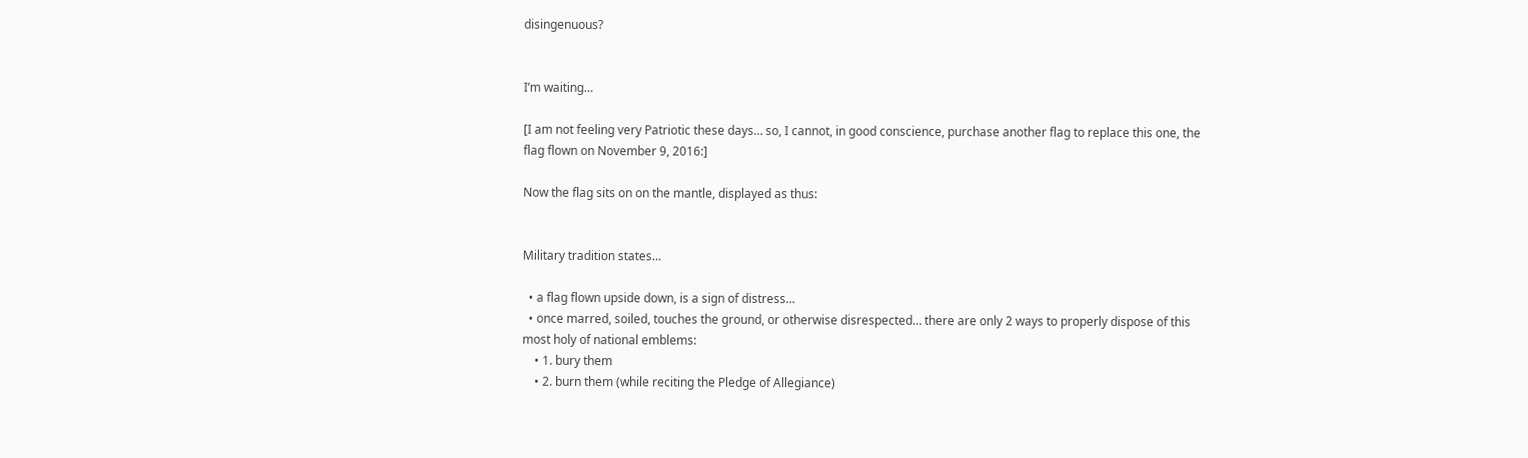disingenuous?


I’m waiting…

[I am not feeling very Patriotic these days… so, I cannot, in good conscience, purchase another flag to replace this one, the flag flown on November 9, 2016:]

Now the flag sits on on the mantle, displayed as thus:


Military tradition states…

  • a flag flown upside down, is a sign of distress…
  • once marred, soiled, touches the ground, or otherwise disrespected… there are only 2 ways to properly dispose of this most holy of national emblems:
    • 1. bury them
    • 2. burn them (while reciting the Pledge of Allegiance)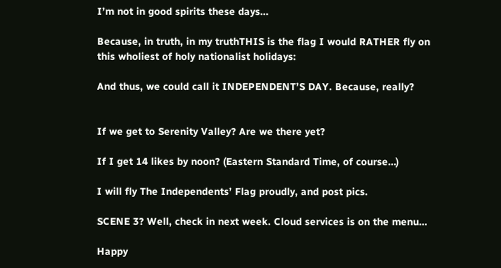I’m not in good spirits these days…

Because, in truth, in my truthTHIS is the flag I would RATHER fly on this wholiest of holy nationalist holidays:

And thus, we could call it INDEPENDENT’S DAY. Because, really?


If we get to Serenity Valley? Are we there yet?

If I get 14 likes by noon? (Eastern Standard Time, of course…)

I will fly The Independents’ Flag proudly, and post pics.

SCENE 3? Well, check in next week. Cloud services is on the menu…

Happy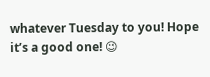whatever Tuesday to you! Hope it’s a good one! 😉